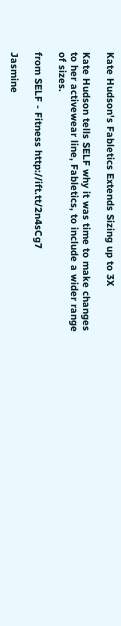Kate Hudson's Fabletics Extends Sizing up to 3X

Kate Hudson tells SELF why it was time to make changes to her activewear line, Fabletics, to include a wider range of sizes.

from SELF - Fitness http://ift.tt/2n4sCg7

Jasmine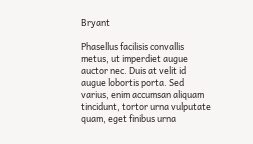Bryant

Phasellus facilisis convallis metus, ut imperdiet augue auctor nec. Duis at velit id augue lobortis porta. Sed varius, enim accumsan aliquam tincidunt, tortor urna vulputate quam, eget finibus urna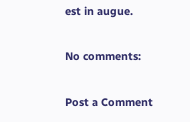est in augue.

No comments:

Post a Comment